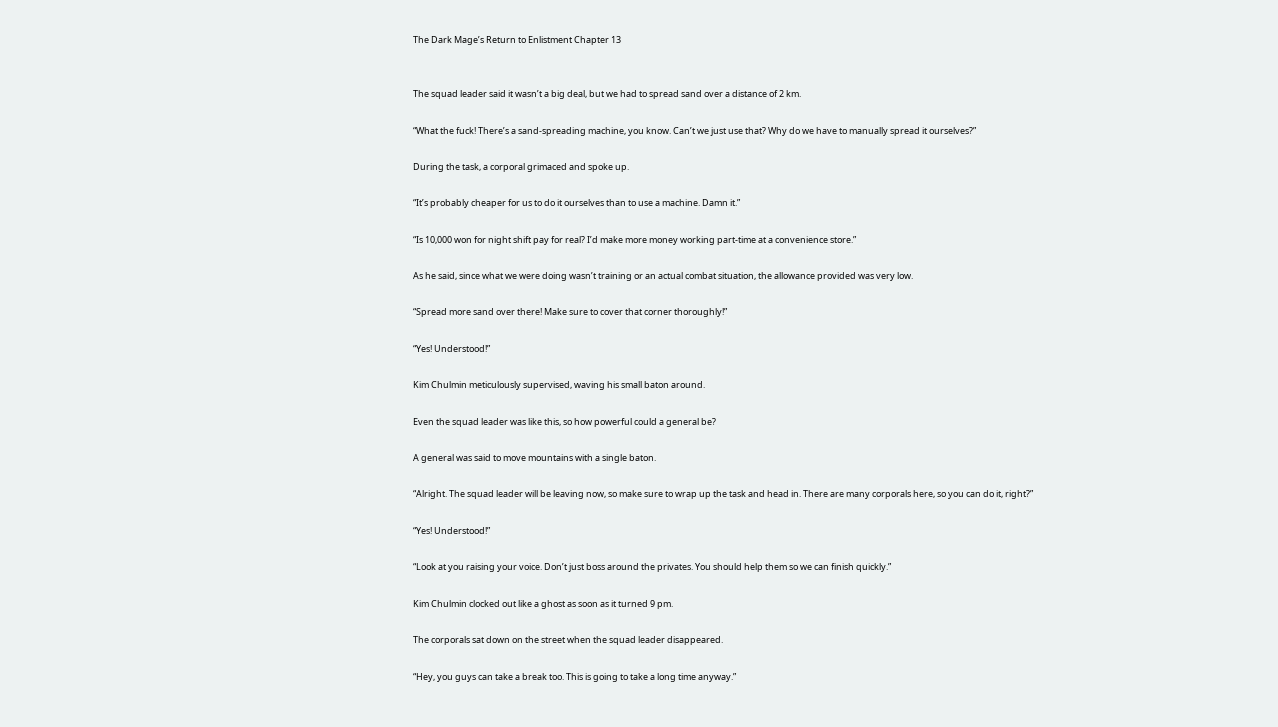The Dark Mage’s Return to Enlistment Chapter 13


The squad leader said it wasn’t a big deal, but we had to spread sand over a distance of 2 km.

“What the fuck! There’s a sand-spreading machine, you know. Can’t we just use that? Why do we have to manually spread it ourselves?”

During the task, a corporal grimaced and spoke up.

“It’s probably cheaper for us to do it ourselves than to use a machine. Damn it.”

“Is 10,000 won for night shift pay for real? I’d make more money working part-time at a convenience store.”

As he said, since what we were doing wasn’t training or an actual combat situation, the allowance provided was very low.

“Spread more sand over there! Make sure to cover that corner thoroughly!”

“Yes! Understood!”

Kim Chulmin meticulously supervised, waving his small baton around.

Even the squad leader was like this, so how powerful could a general be?

A general was said to move mountains with a single baton.

“Alright. The squad leader will be leaving now, so make sure to wrap up the task and head in. There are many corporals here, so you can do it, right?”

“Yes! Understood!”

“Look at you raising your voice. Don’t just boss around the privates. You should help them so we can finish quickly.”

Kim Chulmin clocked out like a ghost as soon as it turned 9 pm.

The corporals sat down on the street when the squad leader disappeared.

“Hey, you guys can take a break too. This is going to take a long time anyway.”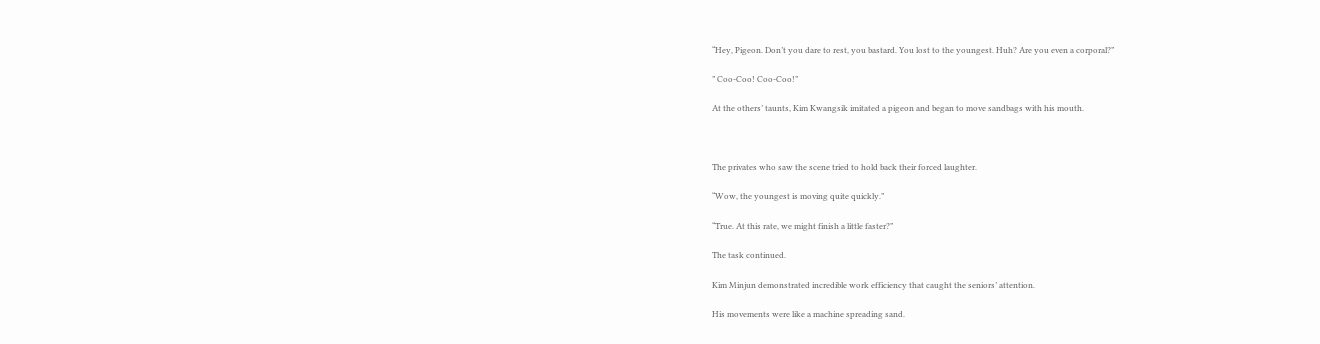“Hey, Pigeon. Don’t you dare to rest, you bastard. You lost to the youngest. Huh? Are you even a corporal?”

” Coo-Coo! Coo-Coo!”

At the others’ taunts, Kim Kwangsik imitated a pigeon and began to move sandbags with his mouth.



The privates who saw the scene tried to hold back their forced laughter.

“Wow, the youngest is moving quite quickly.”

“True. At this rate, we might finish a little faster?”

The task continued.

Kim Minjun demonstrated incredible work efficiency that caught the seniors’ attention.

His movements were like a machine spreading sand.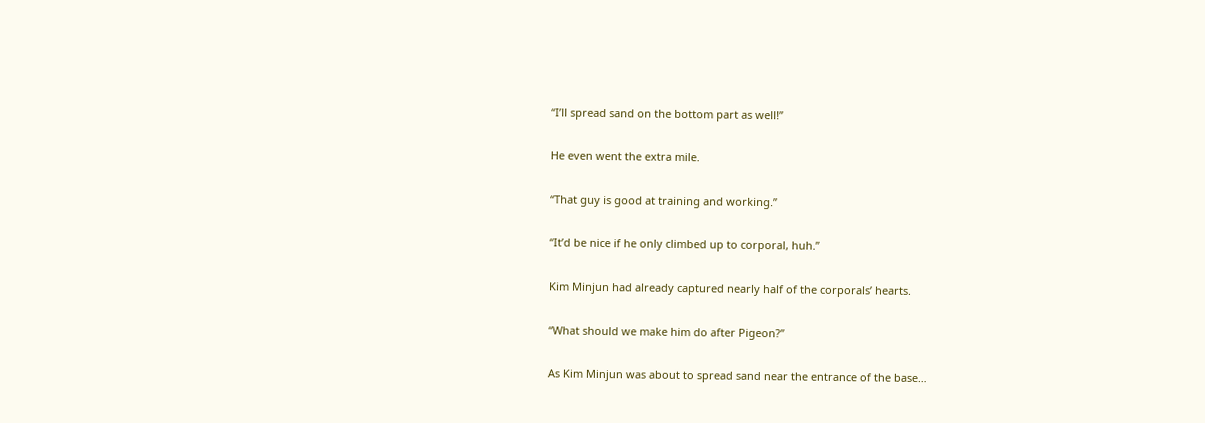“I’ll spread sand on the bottom part as well!”

He even went the extra mile.

“That guy is good at training and working.”

“It’d be nice if he only climbed up to corporal, huh.”

Kim Minjun had already captured nearly half of the corporals’ hearts.

“What should we make him do after Pigeon?”

As Kim Minjun was about to spread sand near the entrance of the base…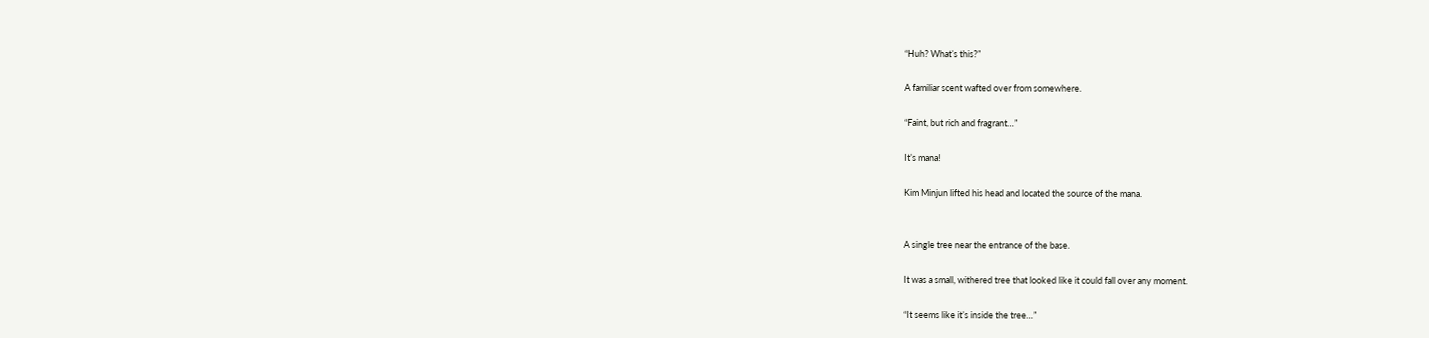“Huh? What’s this?”

A familiar scent wafted over from somewhere.

“Faint, but rich and fragrant…”

It’s mana!

Kim Minjun lifted his head and located the source of the mana.


A single tree near the entrance of the base.

It was a small, withered tree that looked like it could fall over any moment.

“It seems like it’s inside the tree…”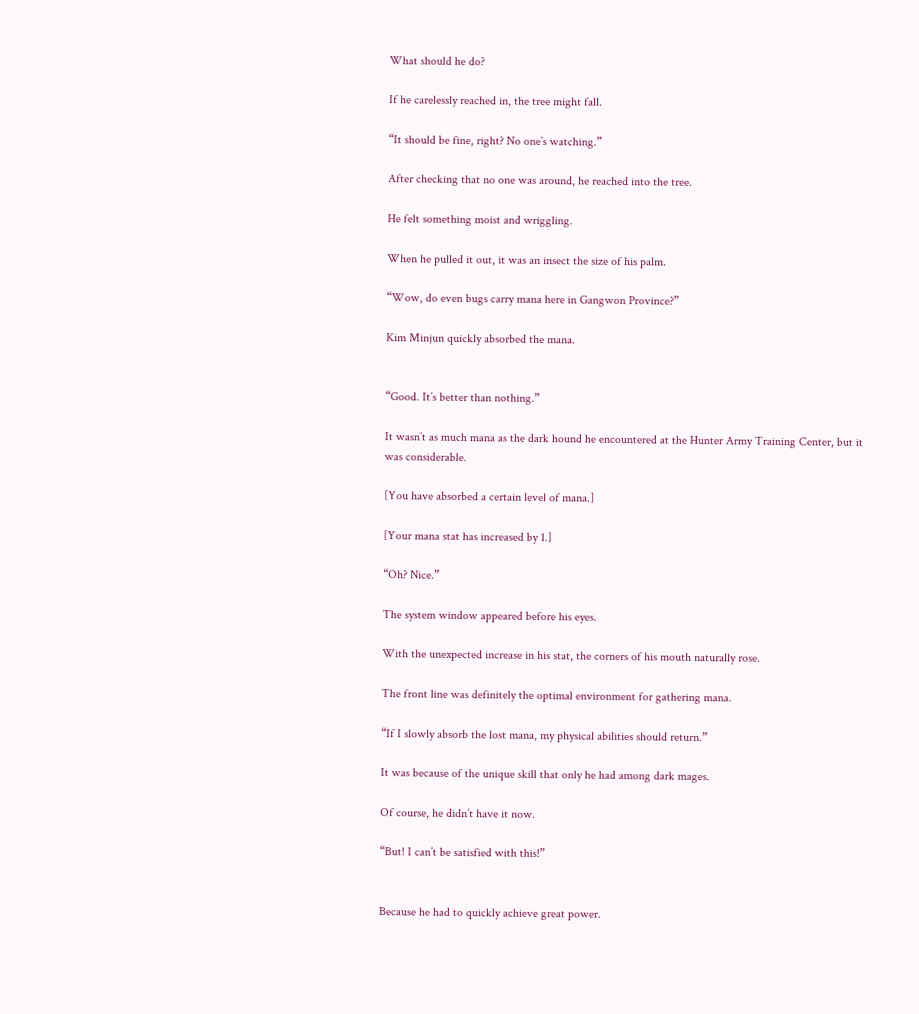What should he do?

If he carelessly reached in, the tree might fall.

“It should be fine, right? No one’s watching.”

After checking that no one was around, he reached into the tree.

He felt something moist and wriggling.

When he pulled it out, it was an insect the size of his palm.

“Wow, do even bugs carry mana here in Gangwon Province?”

Kim Minjun quickly absorbed the mana.


“Good. It’s better than nothing.”

It wasn’t as much mana as the dark hound he encountered at the Hunter Army Training Center, but it was considerable.

[You have absorbed a certain level of mana.]

[Your mana stat has increased by 1.]

“Oh? Nice.”

The system window appeared before his eyes.

With the unexpected increase in his stat, the corners of his mouth naturally rose.

The front line was definitely the optimal environment for gathering mana.

“If I slowly absorb the lost mana, my physical abilities should return.”

It was because of the unique skill that only he had among dark mages.

Of course, he didn’t have it now.

“But! I can’t be satisfied with this!”


Because he had to quickly achieve great power.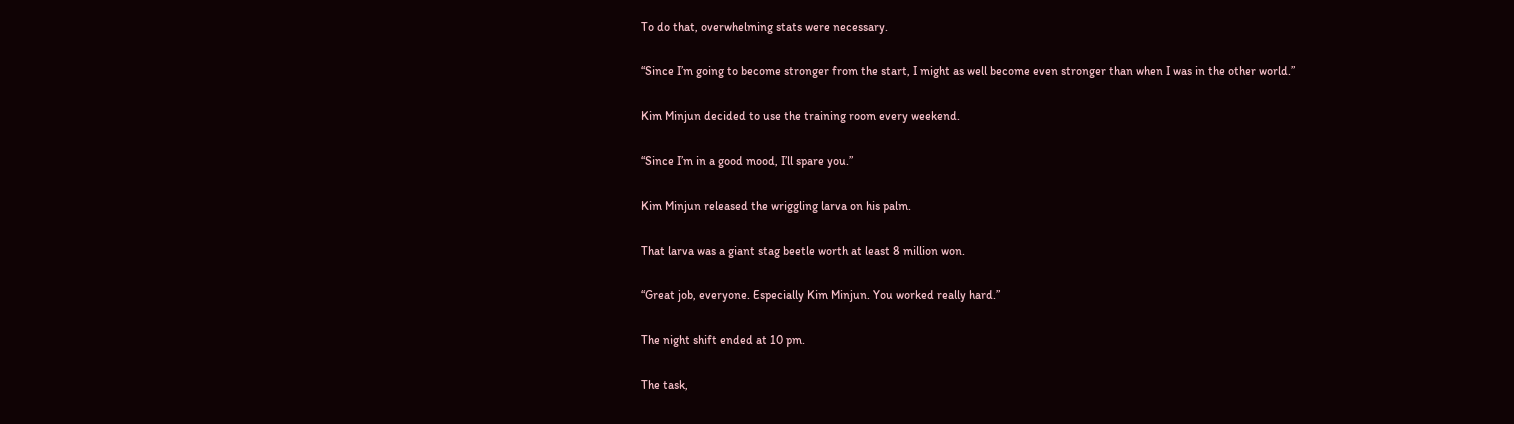To do that, overwhelming stats were necessary.

“Since I’m going to become stronger from the start, I might as well become even stronger than when I was in the other world.”

Kim Minjun decided to use the training room every weekend.

“Since I’m in a good mood, I’ll spare you.”

Kim Minjun released the wriggling larva on his palm.

That larva was a giant stag beetle worth at least 8 million won.

“Great job, everyone. Especially Kim Minjun. You worked really hard.”

The night shift ended at 10 pm.

The task,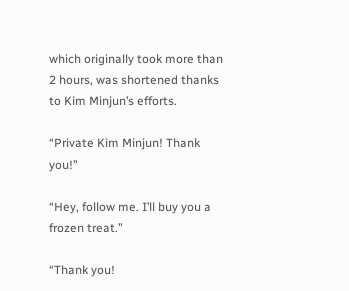which originally took more than 2 hours, was shortened thanks to Kim Minjun’s efforts.

“Private Kim Minjun! Thank you!”

“Hey, follow me. I’ll buy you a frozen treat.”

“Thank you!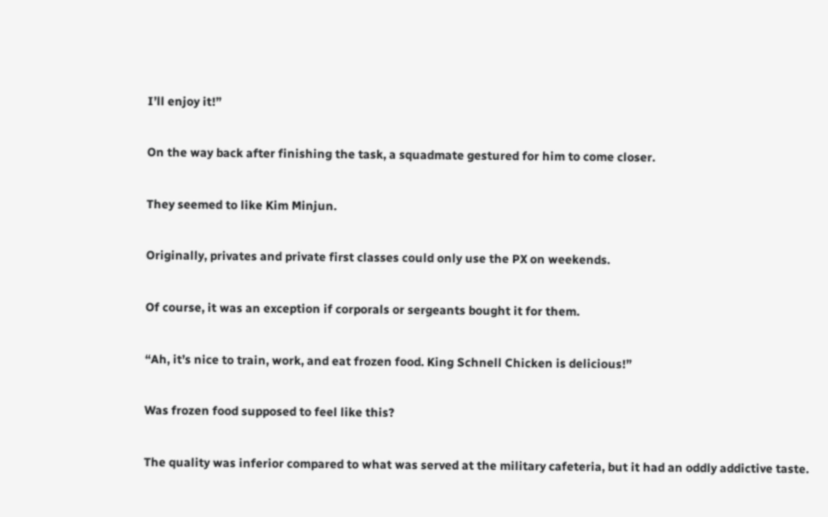I’ll enjoy it!”

On the way back after finishing the task, a squadmate gestured for him to come closer.

They seemed to like Kim Minjun.

Originally, privates and private first classes could only use the PX on weekends.

Of course, it was an exception if corporals or sergeants bought it for them.

“Ah, it’s nice to train, work, and eat frozen food. King Schnell Chicken is delicious!”

Was frozen food supposed to feel like this?

The quality was inferior compared to what was served at the military cafeteria, but it had an oddly addictive taste.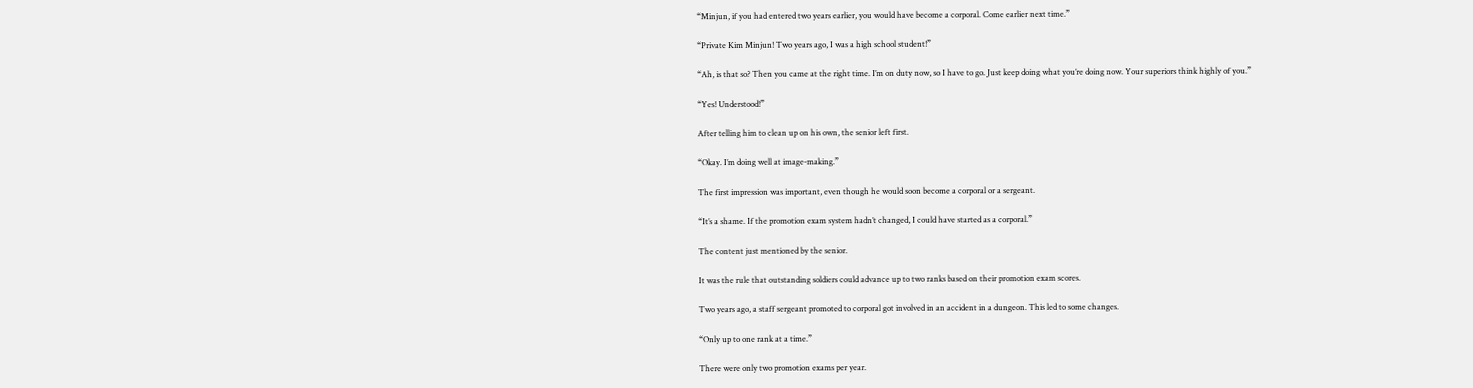“Minjun, if you had entered two years earlier, you would have become a corporal. Come earlier next time.”

“Private Kim Minjun! Two years ago, I was a high school student!”

“Ah, is that so? Then you came at the right time. I’m on duty now, so I have to go. Just keep doing what you’re doing now. Your superiors think highly of you.”

“Yes! Understood!”

After telling him to clean up on his own, the senior left first.

“Okay. I’m doing well at image-making.”

The first impression was important, even though he would soon become a corporal or a sergeant.

“It’s a shame. If the promotion exam system hadn’t changed, I could have started as a corporal.”

The content just mentioned by the senior.

It was the rule that outstanding soldiers could advance up to two ranks based on their promotion exam scores.

Two years ago, a staff sergeant promoted to corporal got involved in an accident in a dungeon. This led to some changes.

“Only up to one rank at a time.”

There were only two promotion exams per year.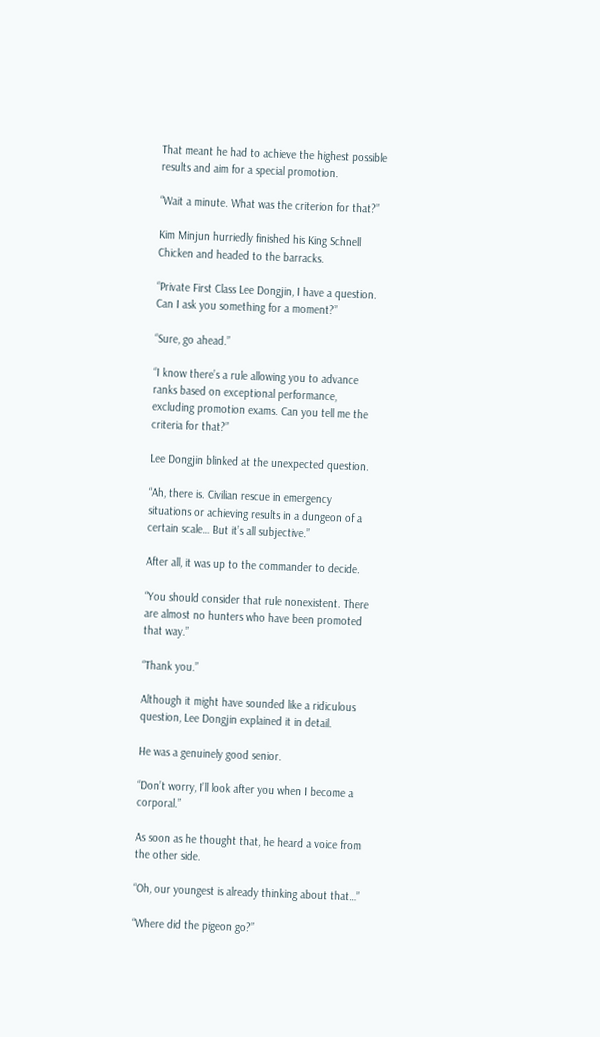That meant he had to achieve the highest possible results and aim for a special promotion.

“Wait a minute. What was the criterion for that?”

Kim Minjun hurriedly finished his King Schnell Chicken and headed to the barracks.

“Private First Class Lee Dongjin, I have a question. Can I ask you something for a moment?”

“Sure, go ahead.”

“I know there’s a rule allowing you to advance ranks based on exceptional performance, excluding promotion exams. Can you tell me the criteria for that?”

Lee Dongjin blinked at the unexpected question.

“Ah, there is. Civilian rescue in emergency situations or achieving results in a dungeon of a certain scale… But it’s all subjective.”

After all, it was up to the commander to decide.

“You should consider that rule nonexistent. There are almost no hunters who have been promoted that way.”

“Thank you.”

Although it might have sounded like a ridiculous question, Lee Dongjin explained it in detail.

He was a genuinely good senior.

“Don’t worry, I’ll look after you when I become a corporal.”

As soon as he thought that, he heard a voice from the other side.

“Oh, our youngest is already thinking about that…”

“Where did the pigeon go?”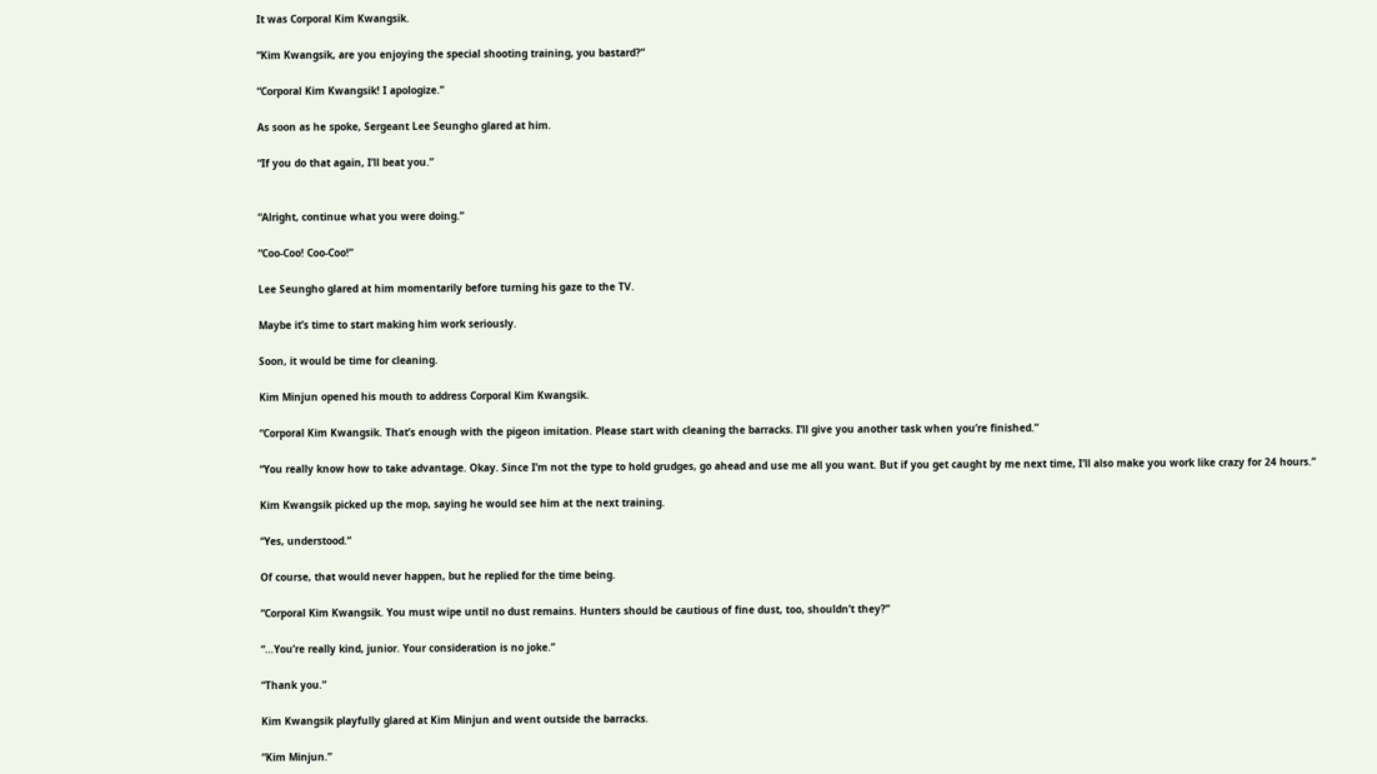It was Corporal Kim Kwangsik.

“Kim Kwangsik, are you enjoying the special shooting training, you bastard?”

“Corporal Kim Kwangsik! I apologize.”

As soon as he spoke, Sergeant Lee Seungho glared at him.

“If you do that again, I’ll beat you.”


“Alright, continue what you were doing.”

“Coo-Coo! Coo-Coo!”

Lee Seungho glared at him momentarily before turning his gaze to the TV.

Maybe it’s time to start making him work seriously.

Soon, it would be time for cleaning.

Kim Minjun opened his mouth to address Corporal Kim Kwangsik.

“Corporal Kim Kwangsik. That’s enough with the pigeon imitation. Please start with cleaning the barracks. I’ll give you another task when you’re finished.”

“You really know how to take advantage. Okay. Since I’m not the type to hold grudges, go ahead and use me all you want. But if you get caught by me next time, I’ll also make you work like crazy for 24 hours.”

Kim Kwangsik picked up the mop, saying he would see him at the next training.

“Yes, understood.”

Of course, that would never happen, but he replied for the time being.

“Corporal Kim Kwangsik. You must wipe until no dust remains. Hunters should be cautious of fine dust, too, shouldn’t they?”

“…You’re really kind, junior. Your consideration is no joke.”

“Thank you.”

Kim Kwangsik playfully glared at Kim Minjun and went outside the barracks.

“Kim Minjun.”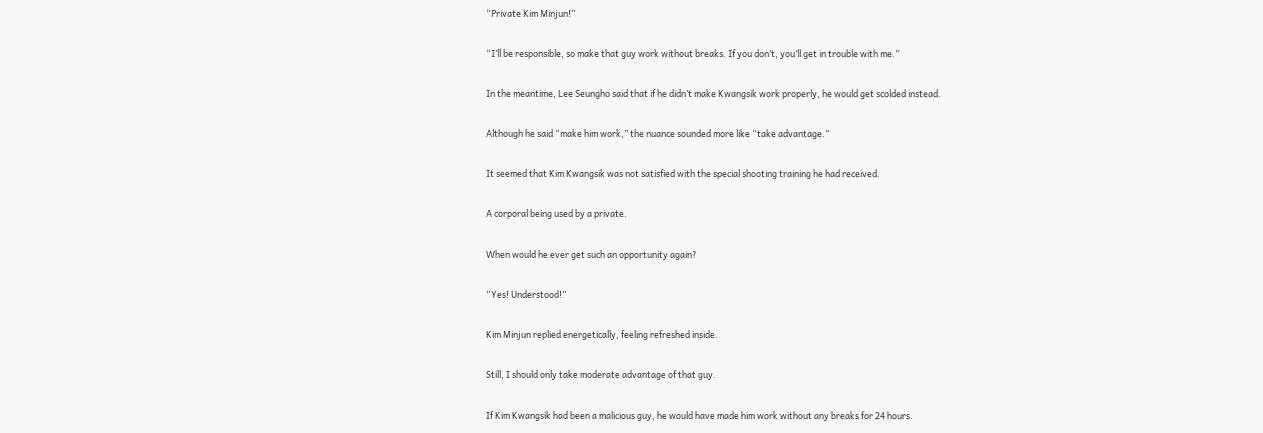“Private Kim Minjun!”

“I’ll be responsible, so make that guy work without breaks. If you don’t, you’ll get in trouble with me.”

In the meantime, Lee Seungho said that if he didn’t make Kwangsik work properly, he would get scolded instead.

Although he said “make him work,” the nuance sounded more like “take advantage.”

It seemed that Kim Kwangsik was not satisfied with the special shooting training he had received.

A corporal being used by a private.

When would he ever get such an opportunity again?

“Yes! Understood!”

Kim Minjun replied energetically, feeling refreshed inside.

Still, I should only take moderate advantage of that guy.

If Kim Kwangsik had been a malicious guy, he would have made him work without any breaks for 24 hours.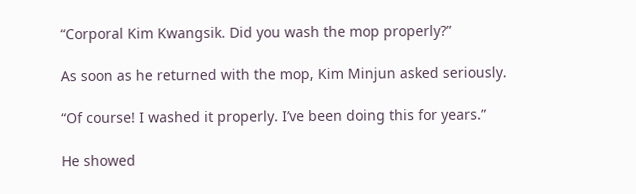“Corporal Kim Kwangsik. Did you wash the mop properly?”

As soon as he returned with the mop, Kim Minjun asked seriously.

“Of course! I washed it properly. I’ve been doing this for years.”

He showed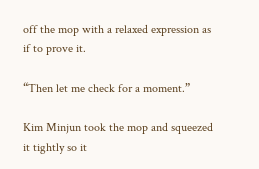off the mop with a relaxed expression as if to prove it.

“Then let me check for a moment.”

Kim Minjun took the mop and squeezed it tightly so it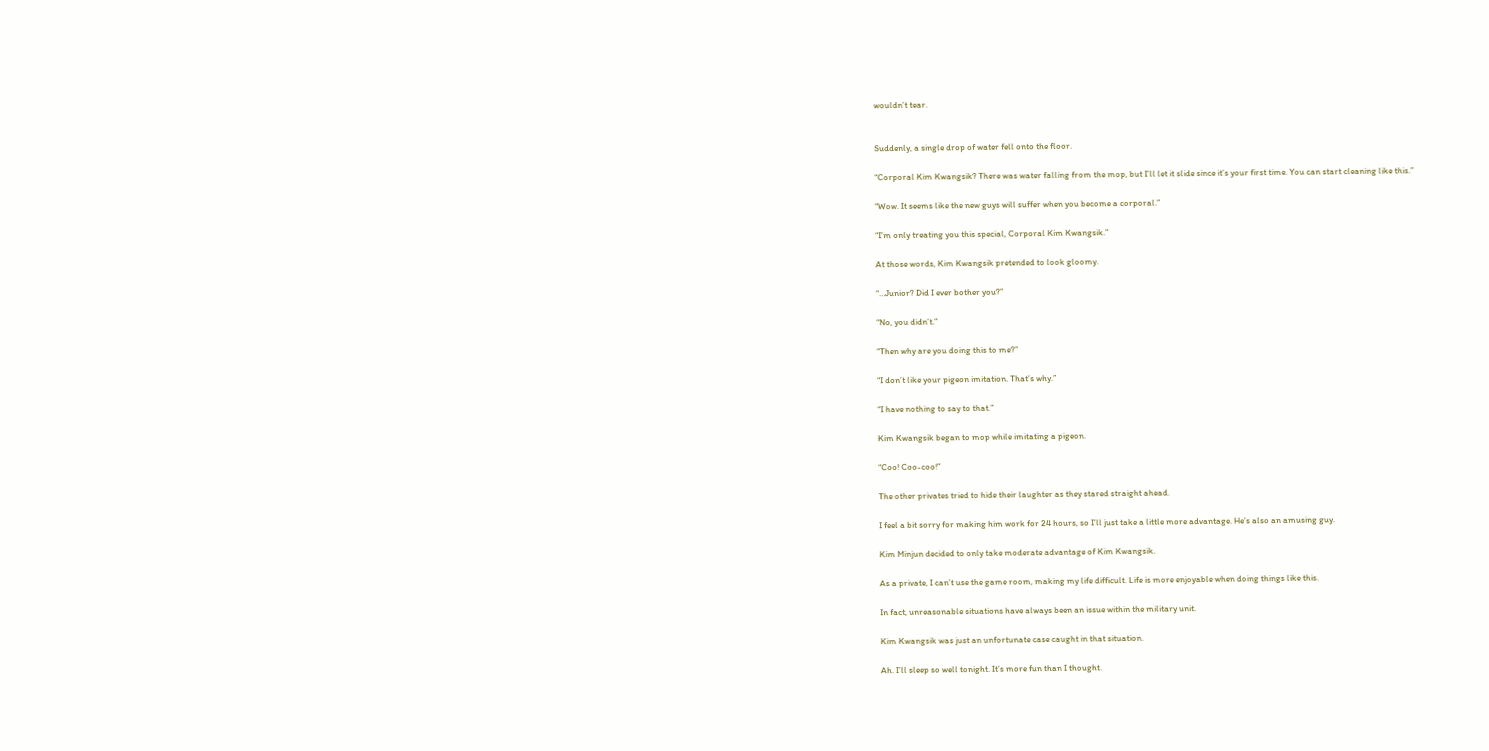wouldn’t tear.


Suddenly, a single drop of water fell onto the floor.

“Corporal Kim Kwangsik? There was water falling from the mop, but I’ll let it slide since it’s your first time. You can start cleaning like this.”

“Wow. It seems like the new guys will suffer when you become a corporal.”

“I’m only treating you this special, Corporal Kim Kwangsik.”

At those words, Kim Kwangsik pretended to look gloomy.

“…Junior? Did I ever bother you?”

“No, you didn’t.”

“Then why are you doing this to me?”

“I don’t like your pigeon imitation. That’s why.”

“I have nothing to say to that.”

Kim Kwangsik began to mop while imitating a pigeon.

“Coo! Coo-coo!”

The other privates tried to hide their laughter as they stared straight ahead.

I feel a bit sorry for making him work for 24 hours, so I’ll just take a little more advantage. He’s also an amusing guy.

Kim Minjun decided to only take moderate advantage of Kim Kwangsik.

As a private, I can’t use the game room, making my life difficult. Life is more enjoyable when doing things like this.

In fact, unreasonable situations have always been an issue within the military unit.

Kim Kwangsik was just an unfortunate case caught in that situation.

Ah. I’ll sleep so well tonight. It’s more fun than I thought.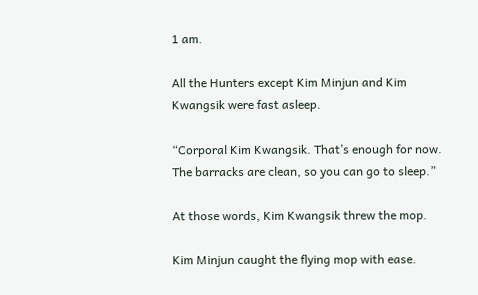1 am.

All the Hunters except Kim Minjun and Kim Kwangsik were fast asleep.

“Corporal Kim Kwangsik. That’s enough for now. The barracks are clean, so you can go to sleep.”

At those words, Kim Kwangsik threw the mop.

Kim Minjun caught the flying mop with ease.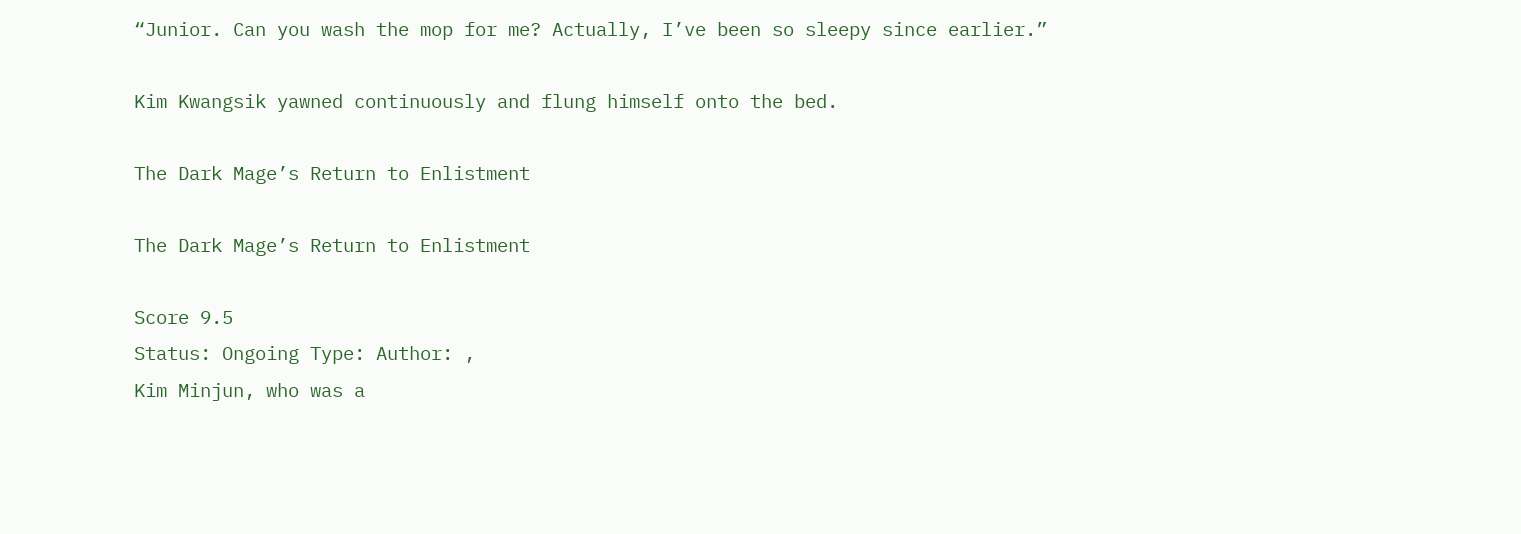“Junior. Can you wash the mop for me? Actually, I’ve been so sleepy since earlier.”

Kim Kwangsik yawned continuously and flung himself onto the bed.

The Dark Mage’s Return to Enlistment

The Dark Mage’s Return to Enlistment

Score 9.5
Status: Ongoing Type: Author: ,
Kim Minjun, who was a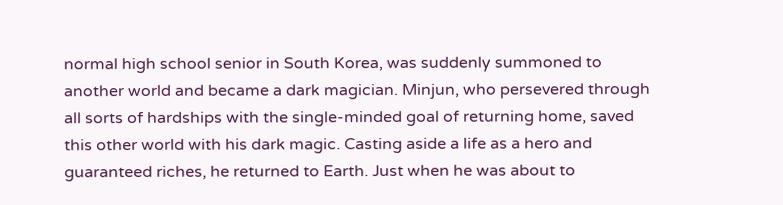normal high school senior in South Korea, was suddenly summoned to another world and became a dark magician. Minjun, who persevered through all sorts of hardships with the single-minded goal of returning home, saved this other world with his dark magic. Casting aside a life as a hero and guaranteed riches, he returned to Earth. Just when he was about to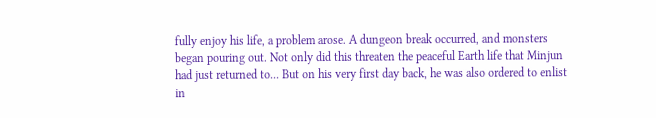fully enjoy his life, a problem arose. A dungeon break occurred, and monsters began pouring out. Not only did this threaten the peaceful Earth life that Minjun had just returned to... But on his very first day back, he was also ordered to enlist in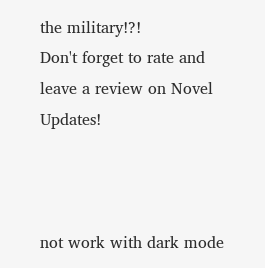the military!?!
Don't forget to rate and leave a review on Novel Updates!



not work with dark mode